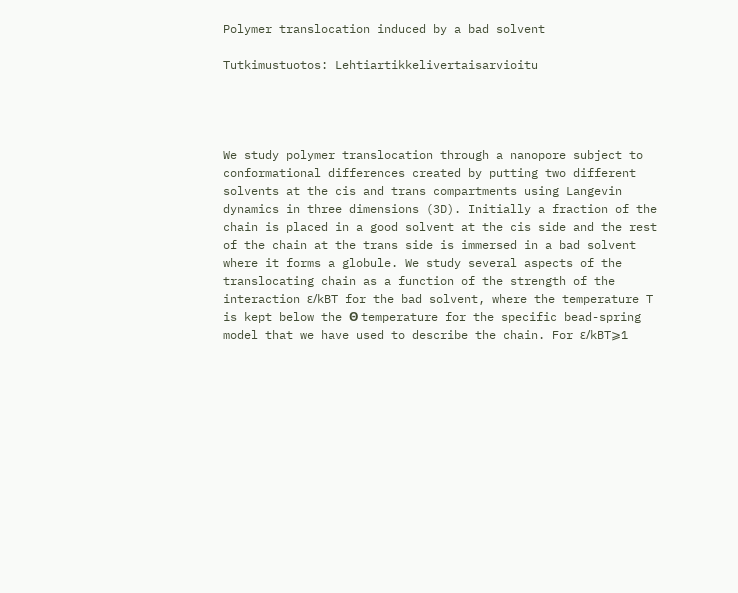Polymer translocation induced by a bad solvent

Tutkimustuotos: Lehtiartikkelivertaisarvioitu




We study polymer translocation through a nanopore subject to conformational differences created by putting two different solvents at the cis and trans compartments using Langevin dynamics in three dimensions (3D). Initially a fraction of the chain is placed in a good solvent at the cis side and the rest of the chain at the trans side is immersed in a bad solvent where it forms a globule. We study several aspects of the translocating chain as a function of the strength of the interaction ɛ/kBT for the bad solvent, where the temperature T is kept below the Θ temperature for the specific bead-spring model that we have used to describe the chain. For ɛ/kBT⩾1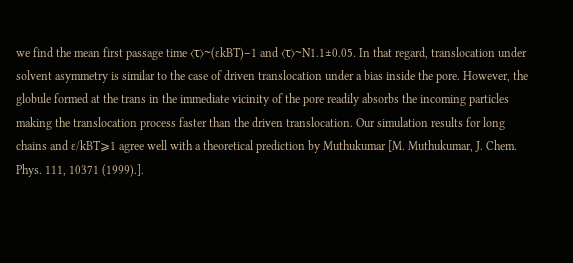we find the mean first passage time ⟨τ⟩~(ɛkBT)−1 and ⟨τ⟩~N1.1±0.05. In that regard, translocation under solvent asymmetry is similar to the case of driven translocation under a bias inside the pore. However, the globule formed at the trans in the immediate vicinity of the pore readily absorbs the incoming particles making the translocation process faster than the driven translocation. Our simulation results for long chains and ɛ/kBT⩾1 agree well with a theoretical prediction by Muthukumar [M. Muthukumar, J. Chem. Phys. 111, 10371 (1999).].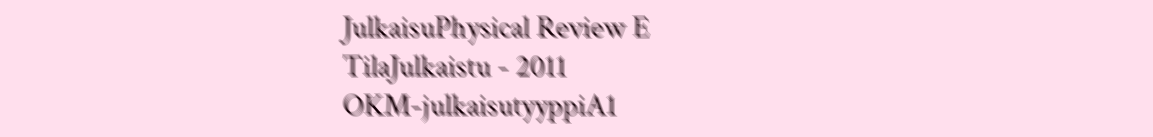JulkaisuPhysical Review E
TilaJulkaistu - 2011
OKM-julkaisutyyppiA1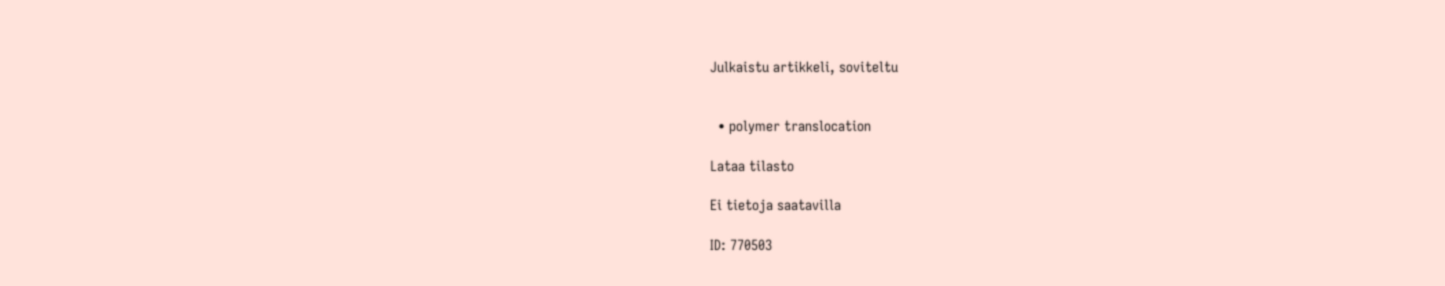Julkaistu artikkeli, soviteltu


  • polymer translocation

Lataa tilasto

Ei tietoja saatavilla

ID: 770503